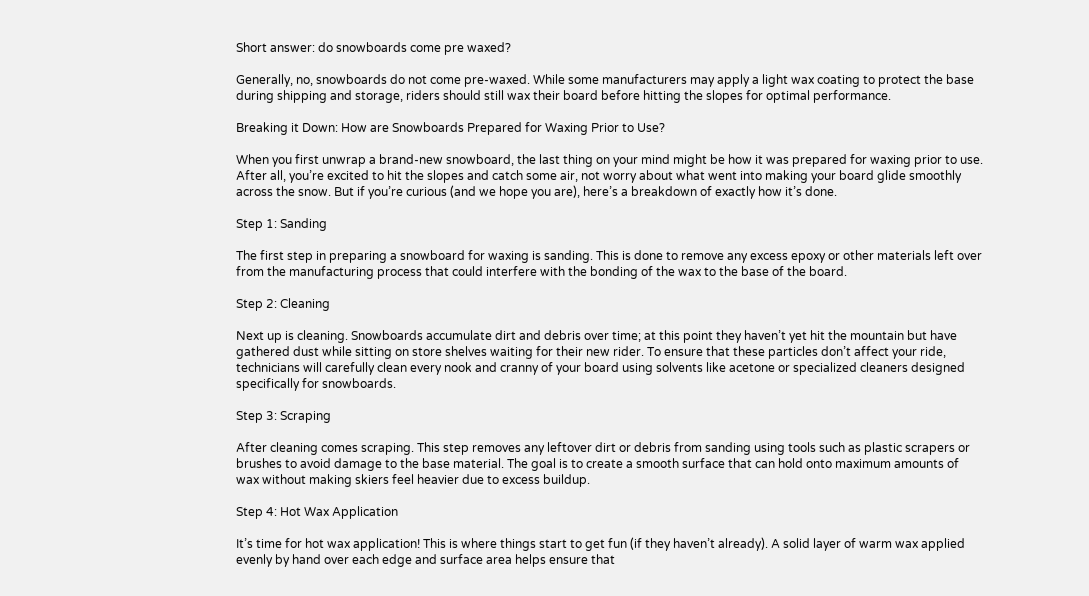Short answer: do snowboards come pre waxed?

Generally, no, snowboards do not come pre-waxed. While some manufacturers may apply a light wax coating to protect the base during shipping and storage, riders should still wax their board before hitting the slopes for optimal performance.

Breaking it Down: How are Snowboards Prepared for Waxing Prior to Use?

When you first unwrap a brand-new snowboard, the last thing on your mind might be how it was prepared for waxing prior to use. After all, you’re excited to hit the slopes and catch some air, not worry about what went into making your board glide smoothly across the snow. But if you’re curious (and we hope you are), here’s a breakdown of exactly how it’s done.

Step 1: Sanding

The first step in preparing a snowboard for waxing is sanding. This is done to remove any excess epoxy or other materials left over from the manufacturing process that could interfere with the bonding of the wax to the base of the board.

Step 2: Cleaning

Next up is cleaning. Snowboards accumulate dirt and debris over time; at this point they haven’t yet hit the mountain but have gathered dust while sitting on store shelves waiting for their new rider. To ensure that these particles don’t affect your ride, technicians will carefully clean every nook and cranny of your board using solvents like acetone or specialized cleaners designed specifically for snowboards.

Step 3: Scraping

After cleaning comes scraping. This step removes any leftover dirt or debris from sanding using tools such as plastic scrapers or brushes to avoid damage to the base material. The goal is to create a smooth surface that can hold onto maximum amounts of wax without making skiers feel heavier due to excess buildup.

Step 4: Hot Wax Application

It’s time for hot wax application! This is where things start to get fun (if they haven’t already). A solid layer of warm wax applied evenly by hand over each edge and surface area helps ensure that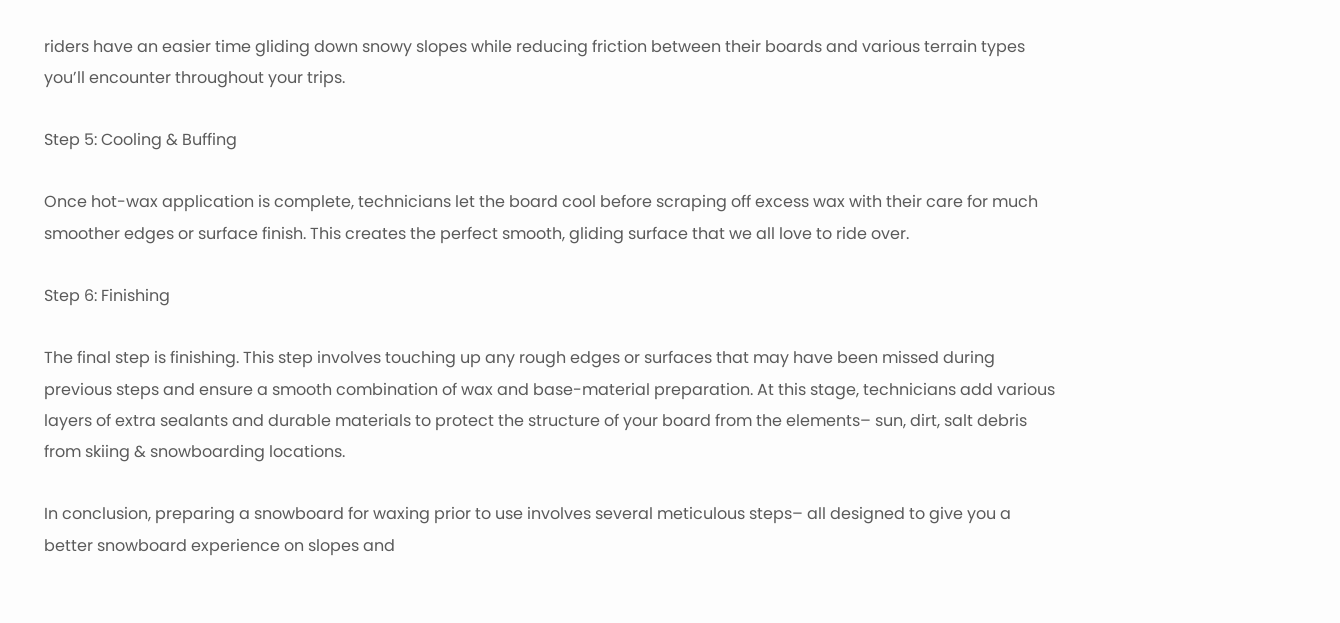riders have an easier time gliding down snowy slopes while reducing friction between their boards and various terrain types you’ll encounter throughout your trips.

Step 5: Cooling & Buffing

Once hot-wax application is complete, technicians let the board cool before scraping off excess wax with their care for much smoother edges or surface finish. This creates the perfect smooth, gliding surface that we all love to ride over.

Step 6: Finishing

The final step is finishing. This step involves touching up any rough edges or surfaces that may have been missed during previous steps and ensure a smooth combination of wax and base-material preparation. At this stage, technicians add various layers of extra sealants and durable materials to protect the structure of your board from the elements– sun, dirt, salt debris from skiing & snowboarding locations.

In conclusion, preparing a snowboard for waxing prior to use involves several meticulous steps– all designed to give you a better snowboard experience on slopes and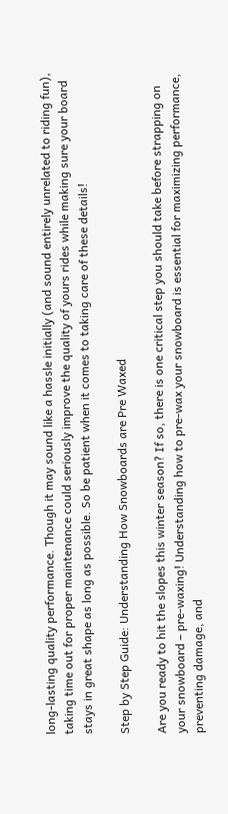long-lasting quality performance. Though it may sound like a hassle initially (and sound entirely unrelated to riding fun), taking time out for proper maintenance could seriously improve the quality of yours rides while making sure your board stays in great shape as long as possible. So be patient when it comes to taking care of these details!

Step by Step Guide: Understanding How Snowboards are Pre Waxed

Are you ready to hit the slopes this winter season? If so, there is one critical step you should take before strapping on your snowboard – pre-waxing! Understanding how to pre-wax your snowboard is essential for maximizing performance, preventing damage, and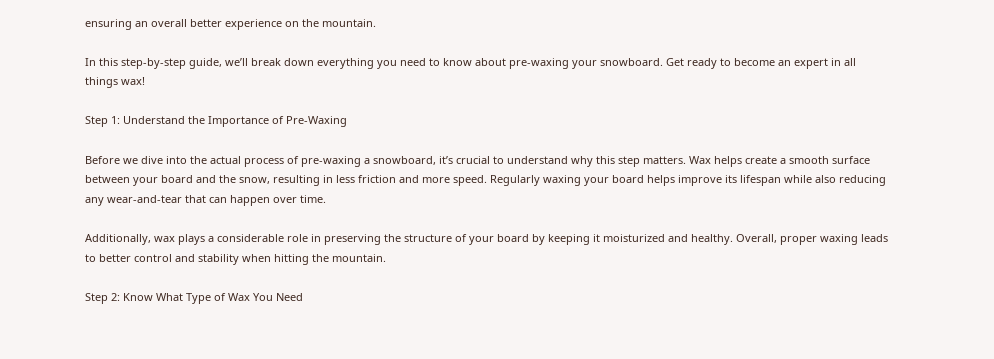ensuring an overall better experience on the mountain.

In this step-by-step guide, we’ll break down everything you need to know about pre-waxing your snowboard. Get ready to become an expert in all things wax!

Step 1: Understand the Importance of Pre-Waxing

Before we dive into the actual process of pre-waxing a snowboard, it’s crucial to understand why this step matters. Wax helps create a smooth surface between your board and the snow, resulting in less friction and more speed. Regularly waxing your board helps improve its lifespan while also reducing any wear-and-tear that can happen over time.

Additionally, wax plays a considerable role in preserving the structure of your board by keeping it moisturized and healthy. Overall, proper waxing leads to better control and stability when hitting the mountain.

Step 2: Know What Type of Wax You Need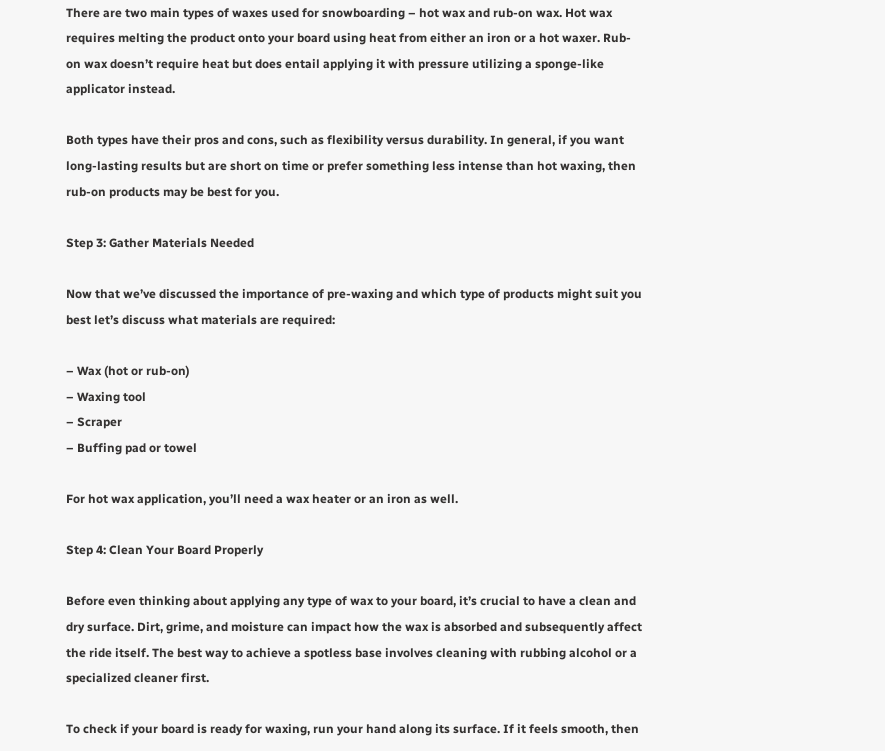There are two main types of waxes used for snowboarding – hot wax and rub-on wax. Hot wax requires melting the product onto your board using heat from either an iron or a hot waxer. Rub-on wax doesn’t require heat but does entail applying it with pressure utilizing a sponge-like applicator instead.

Both types have their pros and cons, such as flexibility versus durability. In general, if you want long-lasting results but are short on time or prefer something less intense than hot waxing, then rub-on products may be best for you.

Step 3: Gather Materials Needed

Now that we’ve discussed the importance of pre-waxing and which type of products might suit you best let’s discuss what materials are required:

– Wax (hot or rub-on)
– Waxing tool
– Scraper
– Buffing pad or towel

For hot wax application, you’ll need a wax heater or an iron as well.

Step 4: Clean Your Board Properly

Before even thinking about applying any type of wax to your board, it’s crucial to have a clean and dry surface. Dirt, grime, and moisture can impact how the wax is absorbed and subsequently affect the ride itself. The best way to achieve a spotless base involves cleaning with rubbing alcohol or a specialized cleaner first.

To check if your board is ready for waxing, run your hand along its surface. If it feels smooth, then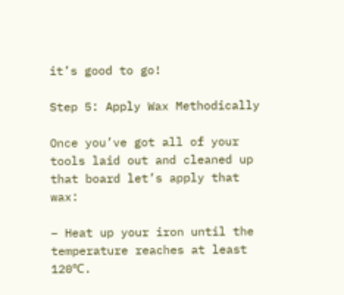it’s good to go!

Step 5: Apply Wax Methodically

Once you’ve got all of your tools laid out and cleaned up that board let’s apply that wax:

– Heat up your iron until the temperature reaches at least 120℃.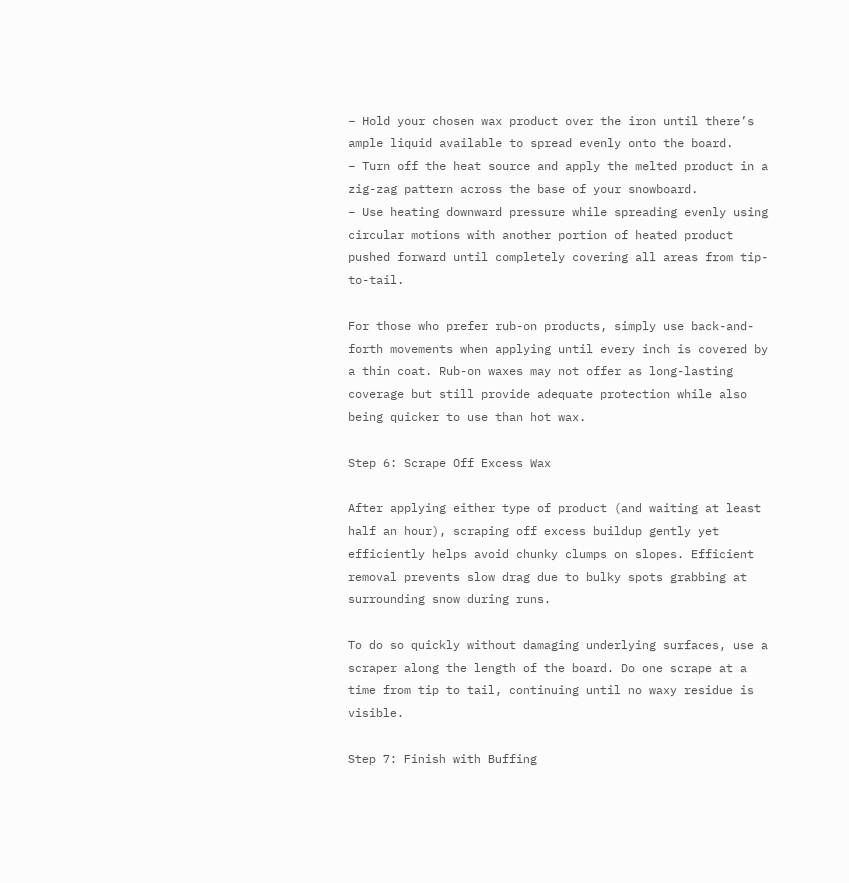– Hold your chosen wax product over the iron until there’s ample liquid available to spread evenly onto the board.
– Turn off the heat source and apply the melted product in a zig-zag pattern across the base of your snowboard.
– Use heating downward pressure while spreading evenly using circular motions with another portion of heated product pushed forward until completely covering all areas from tip-to-tail.

For those who prefer rub-on products, simply use back-and-forth movements when applying until every inch is covered by a thin coat. Rub-on waxes may not offer as long-lasting coverage but still provide adequate protection while also being quicker to use than hot wax.

Step 6: Scrape Off Excess Wax

After applying either type of product (and waiting at least half an hour), scraping off excess buildup gently yet efficiently helps avoid chunky clumps on slopes. Efficient removal prevents slow drag due to bulky spots grabbing at surrounding snow during runs.

To do so quickly without damaging underlying surfaces, use a scraper along the length of the board. Do one scrape at a time from tip to tail, continuing until no waxy residue is visible.

Step 7: Finish with Buffing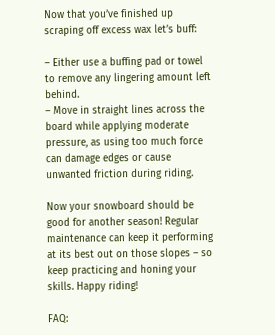Now that you’ve finished up scraping off excess wax let’s buff:

– Either use a buffing pad or towel to remove any lingering amount left behind.
– Move in straight lines across the board while applying moderate pressure, as using too much force can damage edges or cause unwanted friction during riding.

Now your snowboard should be good for another season! Regular maintenance can keep it performing at its best out on those slopes – so keep practicing and honing your skills. Happy riding!

FAQ: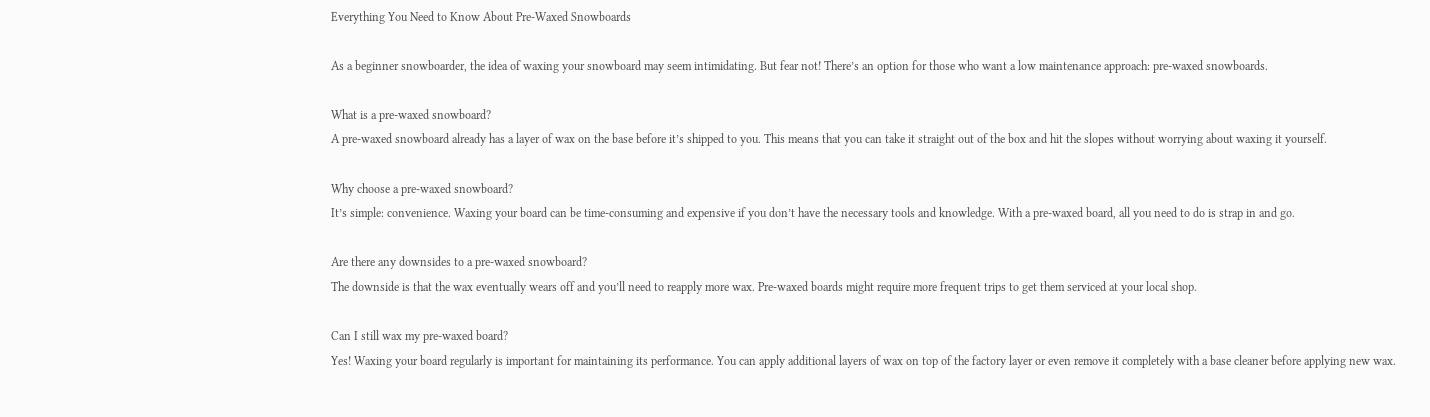Everything You Need to Know About Pre-Waxed Snowboards

As a beginner snowboarder, the idea of waxing your snowboard may seem intimidating. But fear not! There’s an option for those who want a low maintenance approach: pre-waxed snowboards.

What is a pre-waxed snowboard?
A pre-waxed snowboard already has a layer of wax on the base before it’s shipped to you. This means that you can take it straight out of the box and hit the slopes without worrying about waxing it yourself.

Why choose a pre-waxed snowboard?
It’s simple: convenience. Waxing your board can be time-consuming and expensive if you don’t have the necessary tools and knowledge. With a pre-waxed board, all you need to do is strap in and go.

Are there any downsides to a pre-waxed snowboard?
The downside is that the wax eventually wears off and you’ll need to reapply more wax. Pre-waxed boards might require more frequent trips to get them serviced at your local shop.

Can I still wax my pre-waxed board?
Yes! Waxing your board regularly is important for maintaining its performance. You can apply additional layers of wax on top of the factory layer or even remove it completely with a base cleaner before applying new wax.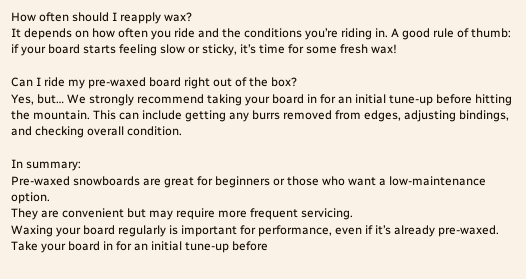How often should I reapply wax?
It depends on how often you ride and the conditions you’re riding in. A good rule of thumb: if your board starts feeling slow or sticky, it’s time for some fresh wax!

Can I ride my pre-waxed board right out of the box?
Yes, but… We strongly recommend taking your board in for an initial tune-up before hitting the mountain. This can include getting any burrs removed from edges, adjusting bindings, and checking overall condition.

In summary:
Pre-waxed snowboards are great for beginners or those who want a low-maintenance option.
They are convenient but may require more frequent servicing.
Waxing your board regularly is important for performance, even if it’s already pre-waxed.
Take your board in for an initial tune-up before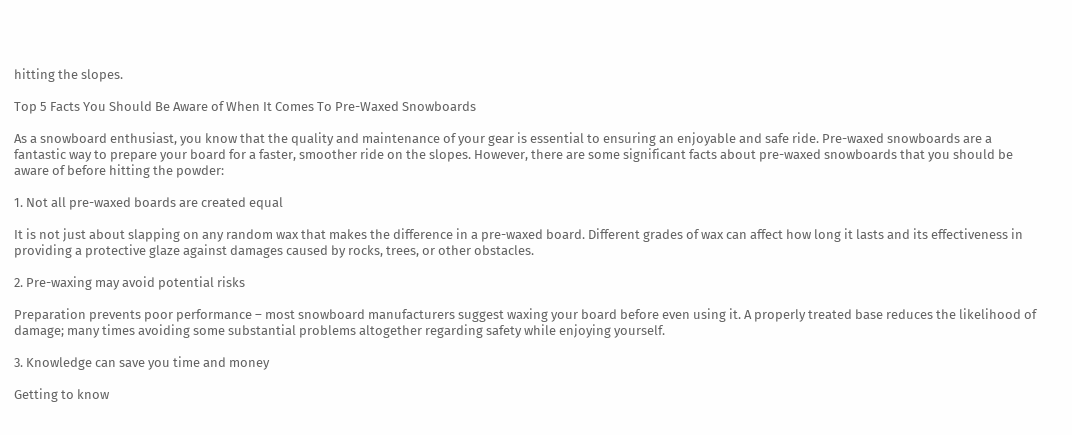hitting the slopes.

Top 5 Facts You Should Be Aware of When It Comes To Pre-Waxed Snowboards

As a snowboard enthusiast, you know that the quality and maintenance of your gear is essential to ensuring an enjoyable and safe ride. Pre-waxed snowboards are a fantastic way to prepare your board for a faster, smoother ride on the slopes. However, there are some significant facts about pre-waxed snowboards that you should be aware of before hitting the powder:

1. Not all pre-waxed boards are created equal

It is not just about slapping on any random wax that makes the difference in a pre-waxed board. Different grades of wax can affect how long it lasts and its effectiveness in providing a protective glaze against damages caused by rocks, trees, or other obstacles.

2. Pre-waxing may avoid potential risks

Preparation prevents poor performance – most snowboard manufacturers suggest waxing your board before even using it. A properly treated base reduces the likelihood of damage; many times avoiding some substantial problems altogether regarding safety while enjoying yourself.

3. Knowledge can save you time and money

Getting to know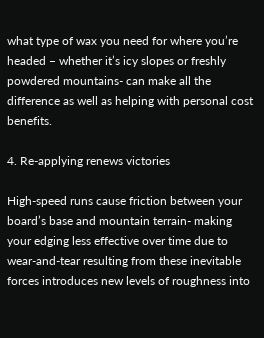what type of wax you need for where you’re headed – whether it’s icy slopes or freshly powdered mountains- can make all the difference as well as helping with personal cost benefits.

4. Re-applying renews victories

High-speed runs cause friction between your board’s base and mountain terrain- making your edging less effective over time due to wear-and-tear resulting from these inevitable forces introduces new levels of roughness into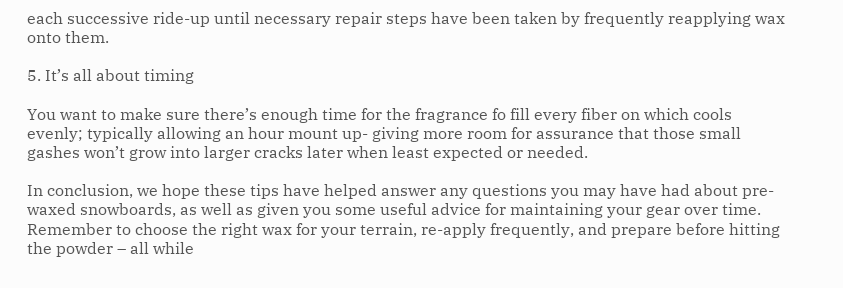each successive ride-up until necessary repair steps have been taken by frequently reapplying wax onto them.

5. It’s all about timing

You want to make sure there’s enough time for the fragrance fo fill every fiber on which cools evenly; typically allowing an hour mount up- giving more room for assurance that those small gashes won’t grow into larger cracks later when least expected or needed.

In conclusion, we hope these tips have helped answer any questions you may have had about pre-waxed snowboards, as well as given you some useful advice for maintaining your gear over time. Remember to choose the right wax for your terrain, re-apply frequently, and prepare before hitting the powder – all while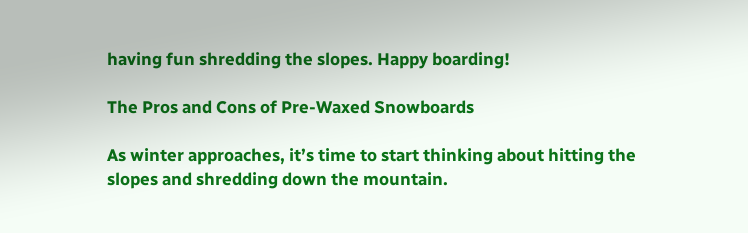having fun shredding the slopes. Happy boarding!

The Pros and Cons of Pre-Waxed Snowboards

As winter approaches, it’s time to start thinking about hitting the slopes and shredding down the mountain.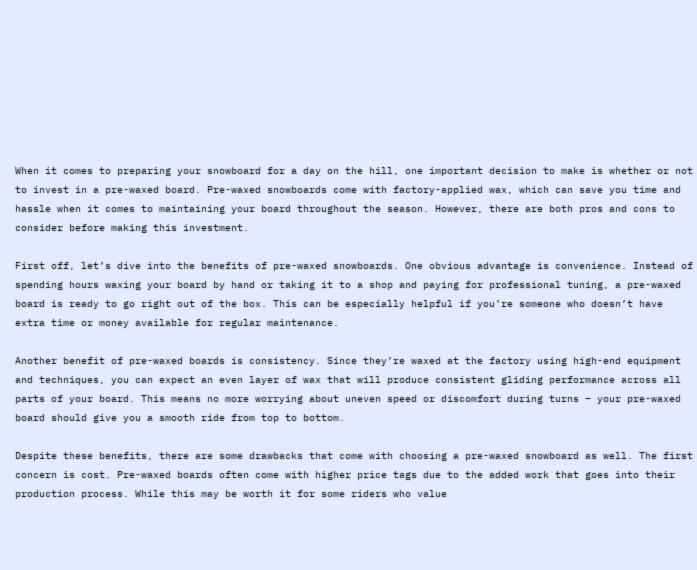When it comes to preparing your snowboard for a day on the hill, one important decision to make is whether or not to invest in a pre-waxed board. Pre-waxed snowboards come with factory-applied wax, which can save you time and hassle when it comes to maintaining your board throughout the season. However, there are both pros and cons to consider before making this investment.

First off, let’s dive into the benefits of pre-waxed snowboards. One obvious advantage is convenience. Instead of spending hours waxing your board by hand or taking it to a shop and paying for professional tuning, a pre-waxed board is ready to go right out of the box. This can be especially helpful if you’re someone who doesn’t have extra time or money available for regular maintenance.

Another benefit of pre-waxed boards is consistency. Since they’re waxed at the factory using high-end equipment and techniques, you can expect an even layer of wax that will produce consistent gliding performance across all parts of your board. This means no more worrying about uneven speed or discomfort during turns – your pre-waxed board should give you a smooth ride from top to bottom.

Despite these benefits, there are some drawbacks that come with choosing a pre-waxed snowboard as well. The first concern is cost. Pre-waxed boards often come with higher price tags due to the added work that goes into their production process. While this may be worth it for some riders who value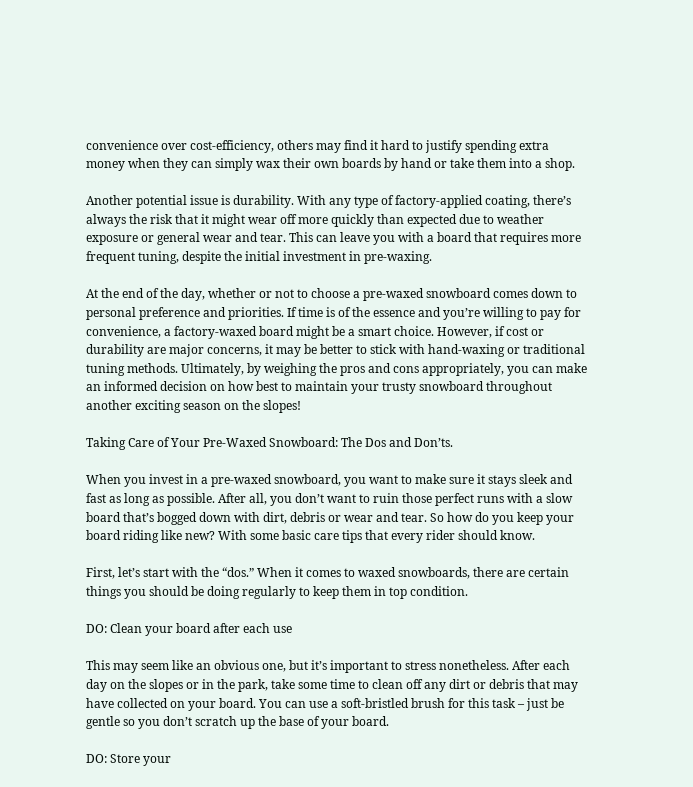convenience over cost-efficiency, others may find it hard to justify spending extra money when they can simply wax their own boards by hand or take them into a shop.

Another potential issue is durability. With any type of factory-applied coating, there’s always the risk that it might wear off more quickly than expected due to weather exposure or general wear and tear. This can leave you with a board that requires more frequent tuning, despite the initial investment in pre-waxing.

At the end of the day, whether or not to choose a pre-waxed snowboard comes down to personal preference and priorities. If time is of the essence and you’re willing to pay for convenience, a factory-waxed board might be a smart choice. However, if cost or durability are major concerns, it may be better to stick with hand-waxing or traditional tuning methods. Ultimately, by weighing the pros and cons appropriately, you can make an informed decision on how best to maintain your trusty snowboard throughout another exciting season on the slopes!

Taking Care of Your Pre-Waxed Snowboard: The Dos and Don’ts.

When you invest in a pre-waxed snowboard, you want to make sure it stays sleek and fast as long as possible. After all, you don’t want to ruin those perfect runs with a slow board that’s bogged down with dirt, debris or wear and tear. So how do you keep your board riding like new? With some basic care tips that every rider should know.

First, let’s start with the “dos.” When it comes to waxed snowboards, there are certain things you should be doing regularly to keep them in top condition.

DO: Clean your board after each use

This may seem like an obvious one, but it’s important to stress nonetheless. After each day on the slopes or in the park, take some time to clean off any dirt or debris that may have collected on your board. You can use a soft-bristled brush for this task – just be gentle so you don’t scratch up the base of your board.

DO: Store your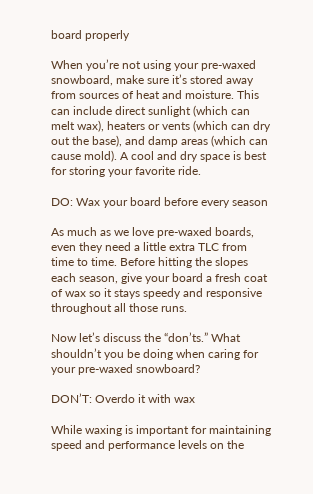board properly

When you’re not using your pre-waxed snowboard, make sure it’s stored away from sources of heat and moisture. This can include direct sunlight (which can melt wax), heaters or vents (which can dry out the base), and damp areas (which can cause mold). A cool and dry space is best for storing your favorite ride.

DO: Wax your board before every season

As much as we love pre-waxed boards, even they need a little extra TLC from time to time. Before hitting the slopes each season, give your board a fresh coat of wax so it stays speedy and responsive throughout all those runs.

Now let’s discuss the “don’ts.” What shouldn’t you be doing when caring for your pre-waxed snowboard?

DON’T: Overdo it with wax

While waxing is important for maintaining speed and performance levels on the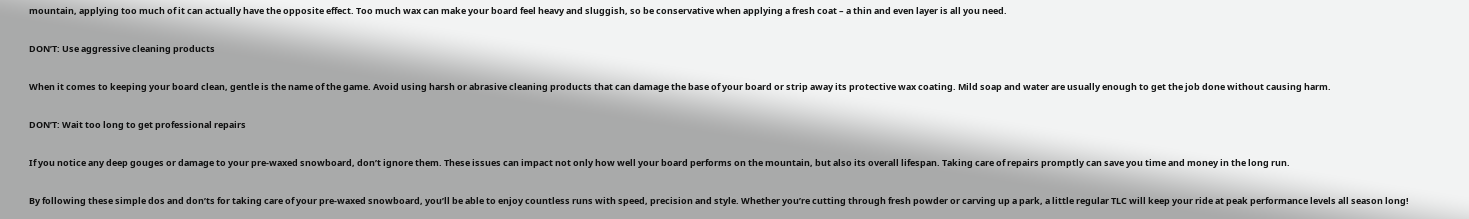mountain, applying too much of it can actually have the opposite effect. Too much wax can make your board feel heavy and sluggish, so be conservative when applying a fresh coat – a thin and even layer is all you need.

DON’T: Use aggressive cleaning products

When it comes to keeping your board clean, gentle is the name of the game. Avoid using harsh or abrasive cleaning products that can damage the base of your board or strip away its protective wax coating. Mild soap and water are usually enough to get the job done without causing harm.

DON’T: Wait too long to get professional repairs

If you notice any deep gouges or damage to your pre-waxed snowboard, don’t ignore them. These issues can impact not only how well your board performs on the mountain, but also its overall lifespan. Taking care of repairs promptly can save you time and money in the long run.

By following these simple dos and don’ts for taking care of your pre-waxed snowboard, you’ll be able to enjoy countless runs with speed, precision and style. Whether you’re cutting through fresh powder or carving up a park, a little regular TLC will keep your ride at peak performance levels all season long!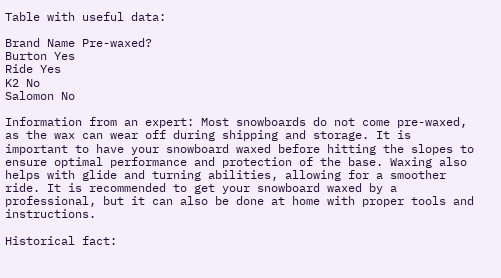Table with useful data:

Brand Name Pre-waxed?
Burton Yes
Ride Yes
K2 No
Salomon No

Information from an expert: Most snowboards do not come pre-waxed, as the wax can wear off during shipping and storage. It is important to have your snowboard waxed before hitting the slopes to ensure optimal performance and protection of the base. Waxing also helps with glide and turning abilities, allowing for a smoother ride. It is recommended to get your snowboard waxed by a professional, but it can also be done at home with proper tools and instructions.

Historical fact: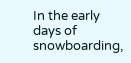In the early days of snowboarding,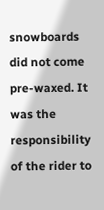snowboards did not come pre-waxed. It was the responsibility of the rider to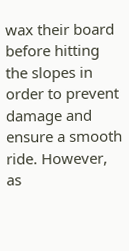wax their board before hitting the slopes in order to prevent damage and ensure a smooth ride. However, as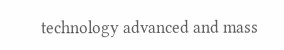technology advanced and mass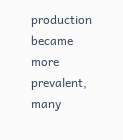production became more prevalent, many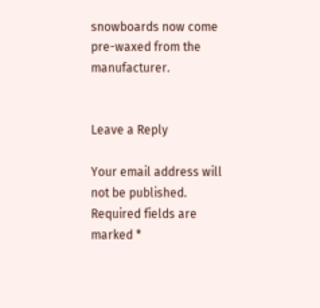snowboards now come pre-waxed from the manufacturer.


Leave a Reply

Your email address will not be published. Required fields are marked *